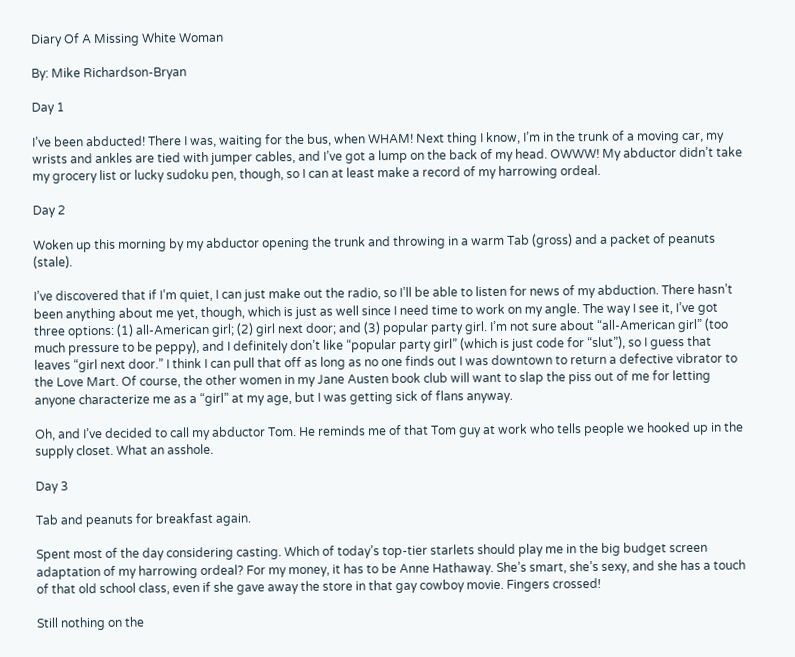Diary Of A Missing White Woman

By: Mike Richardson-Bryan

Day 1

I’ve been abducted! There I was, waiting for the bus, when WHAM! Next thing I know, I’m in the trunk of a moving car, my wrists and ankles are tied with jumper cables, and I’ve got a lump on the back of my head. OWWW! My abductor didn’t take my grocery list or lucky sudoku pen, though, so I can at least make a record of my harrowing ordeal.

Day 2

Woken up this morning by my abductor opening the trunk and throwing in a warm Tab (gross) and a packet of peanuts (stale).

I’ve discovered that if I’m quiet, I can just make out the radio, so I’ll be able to listen for news of my abduction. There hasn’t been anything about me yet, though, which is just as well since I need time to work on my angle. The way I see it, I’ve got three options: (1) all-American girl; (2) girl next door; and (3) popular party girl. I’m not sure about “all-American girl” (too much pressure to be peppy), and I definitely don’t like “popular party girl” (which is just code for “slut”), so I guess that leaves “girl next door.” I think I can pull that off as long as no one finds out I was downtown to return a defective vibrator to the Love Mart. Of course, the other women in my Jane Austen book club will want to slap the piss out of me for letting anyone characterize me as a “girl” at my age, but I was getting sick of flans anyway.

Oh, and I’ve decided to call my abductor Tom. He reminds me of that Tom guy at work who tells people we hooked up in the supply closet. What an asshole.

Day 3

Tab and peanuts for breakfast again.

Spent most of the day considering casting. Which of today’s top-tier starlets should play me in the big budget screen adaptation of my harrowing ordeal? For my money, it has to be Anne Hathaway. She’s smart, she’s sexy, and she has a touch of that old school class, even if she gave away the store in that gay cowboy movie. Fingers crossed!

Still nothing on the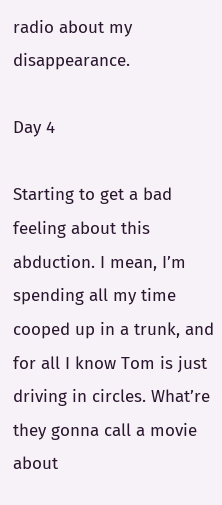radio about my disappearance.

Day 4

Starting to get a bad feeling about this abduction. I mean, I’m spending all my time cooped up in a trunk, and for all I know Tom is just driving in circles. What’re they gonna call a movie about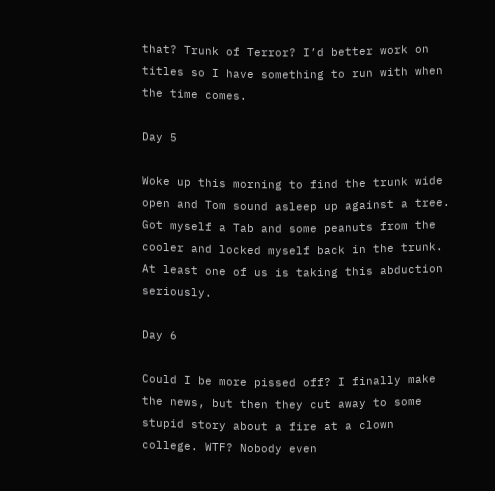that? Trunk of Terror? I’d better work on titles so I have something to run with when the time comes.

Day 5

Woke up this morning to find the trunk wide open and Tom sound asleep up against a tree. Got myself a Tab and some peanuts from the cooler and locked myself back in the trunk. At least one of us is taking this abduction seriously.

Day 6

Could I be more pissed off? I finally make the news, but then they cut away to some stupid story about a fire at a clown college. WTF? Nobody even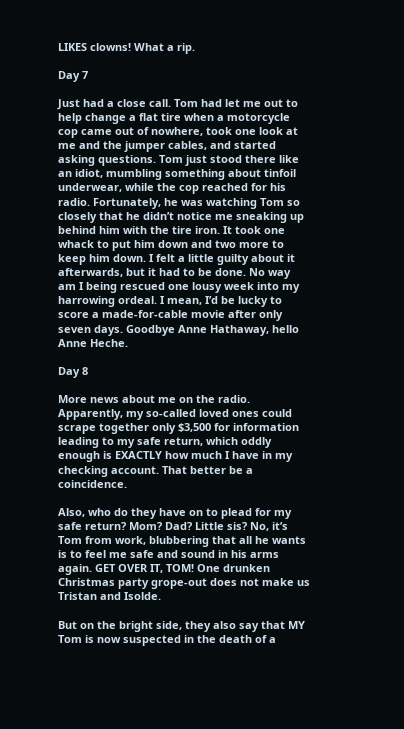LIKES clowns! What a rip.

Day 7

Just had a close call. Tom had let me out to help change a flat tire when a motorcycle cop came out of nowhere, took one look at me and the jumper cables, and started asking questions. Tom just stood there like an idiot, mumbling something about tinfoil underwear, while the cop reached for his radio. Fortunately, he was watching Tom so closely that he didn’t notice me sneaking up behind him with the tire iron. It took one whack to put him down and two more to keep him down. I felt a little guilty about it afterwards, but it had to be done. No way am I being rescued one lousy week into my harrowing ordeal. I mean, I’d be lucky to score a made-for-cable movie after only seven days. Goodbye Anne Hathaway, hello Anne Heche.

Day 8

More news about me on the radio. Apparently, my so-called loved ones could scrape together only $3,500 for information leading to my safe return, which oddly enough is EXACTLY how much I have in my checking account. That better be a coincidence.

Also, who do they have on to plead for my safe return? Mom? Dad? Little sis? No, it’s Tom from work, blubbering that all he wants is to feel me safe and sound in his arms again. GET OVER IT, TOM! One drunken Christmas party grope-out does not make us Tristan and Isolde.

But on the bright side, they also say that MY Tom is now suspected in the death of a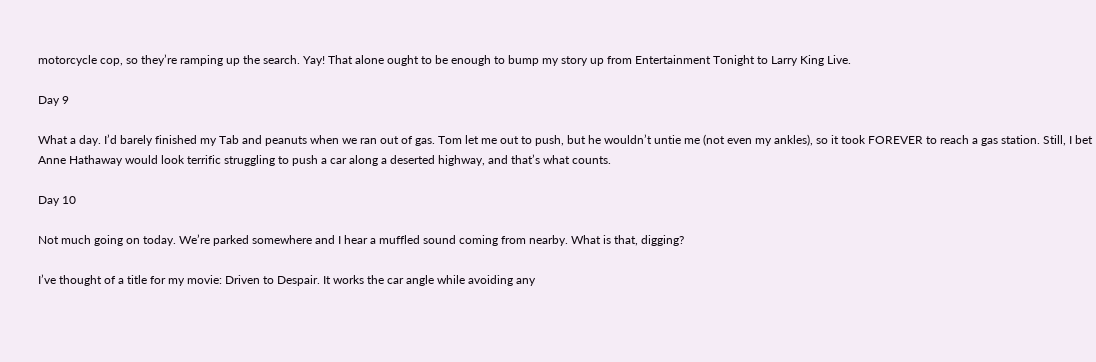motorcycle cop, so they’re ramping up the search. Yay! That alone ought to be enough to bump my story up from Entertainment Tonight to Larry King Live.

Day 9

What a day. I’d barely finished my Tab and peanuts when we ran out of gas. Tom let me out to push, but he wouldn’t untie me (not even my ankles), so it took FOREVER to reach a gas station. Still, I bet Anne Hathaway would look terrific struggling to push a car along a deserted highway, and that’s what counts.

Day 10

Not much going on today. We’re parked somewhere and I hear a muffled sound coming from nearby. What is that, digging?

I’ve thought of a title for my movie: Driven to Despair. It works the car angle while avoiding any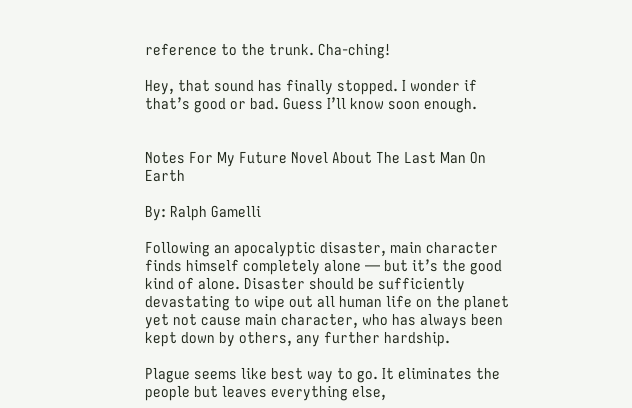reference to the trunk. Cha-ching!

Hey, that sound has finally stopped. I wonder if that’s good or bad. Guess I’ll know soon enough.


Notes For My Future Novel About The Last Man On Earth

By: Ralph Gamelli

Following an apocalyptic disaster, main character finds himself completely alone — but it’s the good kind of alone. Disaster should be sufficiently devastating to wipe out all human life on the planet yet not cause main character, who has always been kept down by others, any further hardship.

Plague seems like best way to go. It eliminates the people but leaves everything else,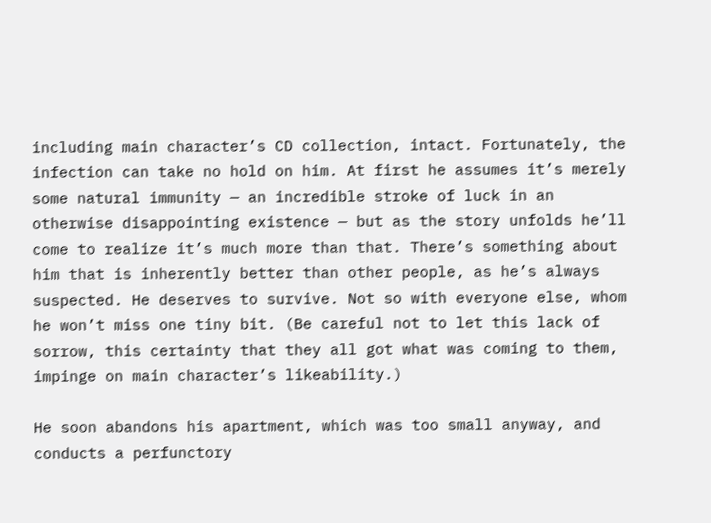including main character’s CD collection, intact. Fortunately, the infection can take no hold on him. At first he assumes it’s merely some natural immunity — an incredible stroke of luck in an otherwise disappointing existence — but as the story unfolds he’ll come to realize it’s much more than that. There’s something about him that is inherently better than other people, as he’s always suspected. He deserves to survive. Not so with everyone else, whom he won’t miss one tiny bit. (Be careful not to let this lack of sorrow, this certainty that they all got what was coming to them, impinge on main character’s likeability.)

He soon abandons his apartment, which was too small anyway, and conducts a perfunctory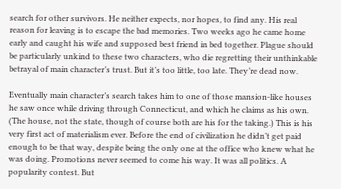search for other survivors. He neither expects, nor hopes, to find any. His real reason for leaving is to escape the bad memories. Two weeks ago he came home early and caught his wife and supposed best friend in bed together. Plague should be particularly unkind to these two characters, who die regretting their unthinkable betrayal of main character’s trust. But it’s too little, too late. They’re dead now.

Eventually main character’s search takes him to one of those mansion-like houses he saw once while driving through Connecticut, and which he claims as his own. (The house, not the state, though of course both are his for the taking.) This is his very first act of materialism ever. Before the end of civilization he didn’t get paid enough to be that way, despite being the only one at the office who knew what he was doing. Promotions never seemed to come his way. It was all politics. A popularity contest. But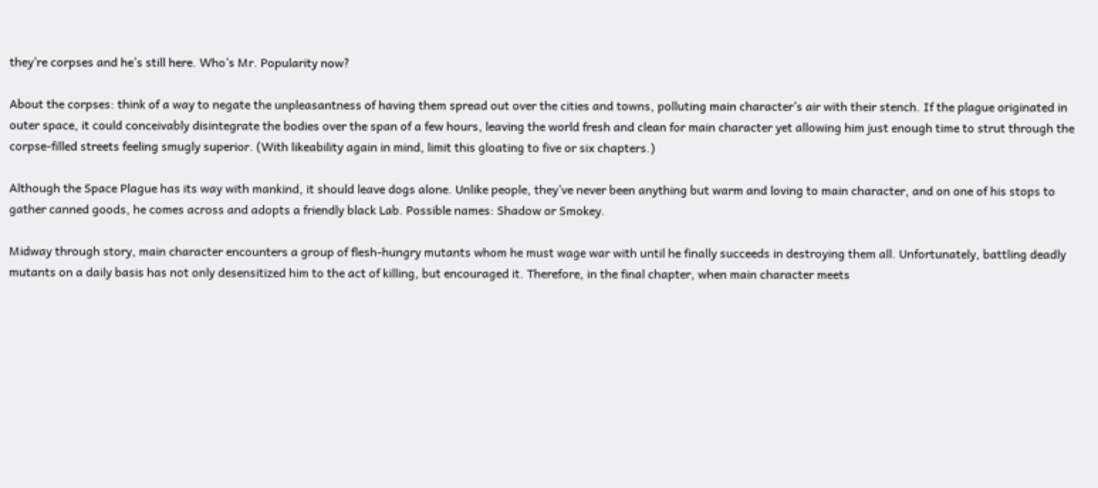they’re corpses and he’s still here. Who’s Mr. Popularity now?

About the corpses: think of a way to negate the unpleasantness of having them spread out over the cities and towns, polluting main character’s air with their stench. If the plague originated in outer space, it could conceivably disintegrate the bodies over the span of a few hours, leaving the world fresh and clean for main character yet allowing him just enough time to strut through the corpse-filled streets feeling smugly superior. (With likeability again in mind, limit this gloating to five or six chapters.)

Although the Space Plague has its way with mankind, it should leave dogs alone. Unlike people, they’ve never been anything but warm and loving to main character, and on one of his stops to gather canned goods, he comes across and adopts a friendly black Lab. Possible names: Shadow or Smokey.

Midway through story, main character encounters a group of flesh-hungry mutants whom he must wage war with until he finally succeeds in destroying them all. Unfortunately, battling deadly mutants on a daily basis has not only desensitized him to the act of killing, but encouraged it. Therefore, in the final chapter, when main character meets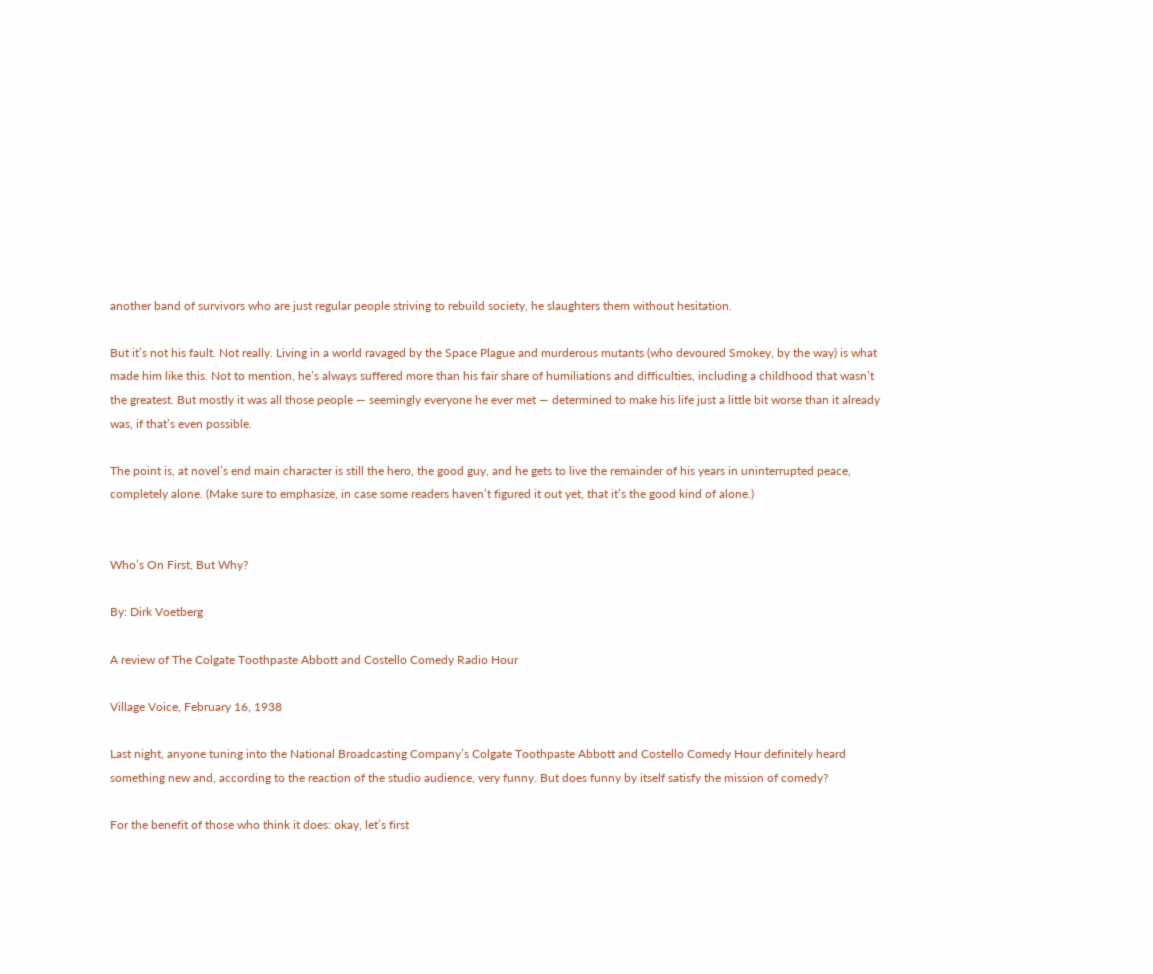another band of survivors who are just regular people striving to rebuild society, he slaughters them without hesitation.

But it’s not his fault. Not really. Living in a world ravaged by the Space Plague and murderous mutants (who devoured Smokey, by the way) is what made him like this. Not to mention, he’s always suffered more than his fair share of humiliations and difficulties, including a childhood that wasn’t the greatest. But mostly it was all those people — seemingly everyone he ever met — determined to make his life just a little bit worse than it already was, if that’s even possible.

The point is, at novel’s end main character is still the hero, the good guy, and he gets to live the remainder of his years in uninterrupted peace, completely alone. (Make sure to emphasize, in case some readers haven’t figured it out yet, that it’s the good kind of alone.)


Who’s On First, But Why?

By: Dirk Voetberg

A review of The Colgate Toothpaste Abbott and Costello Comedy Radio Hour

Village Voice, February 16, 1938

Last night, anyone tuning into the National Broadcasting Company’s Colgate Toothpaste Abbott and Costello Comedy Hour definitely heard something new and, according to the reaction of the studio audience, very funny. But does funny by itself satisfy the mission of comedy?

For the benefit of those who think it does: okay, let’s first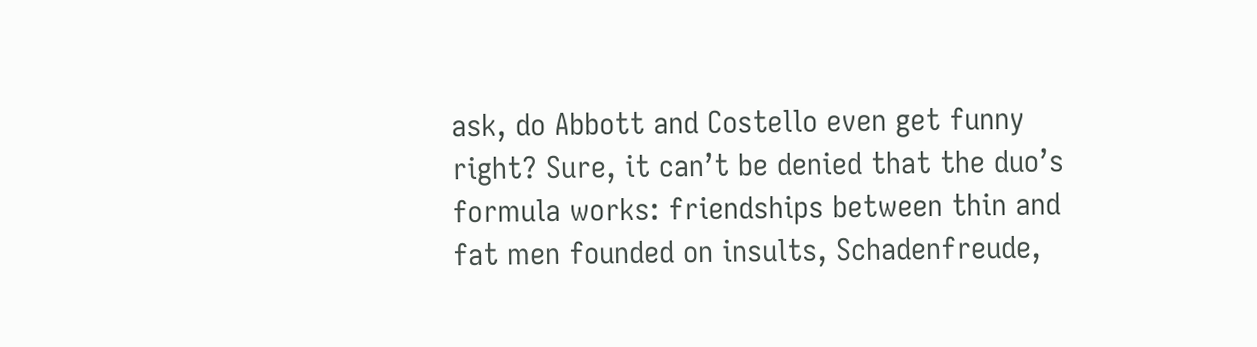ask, do Abbott and Costello even get funny right? Sure, it can’t be denied that the duo’s formula works: friendships between thin and fat men founded on insults, Schadenfreude,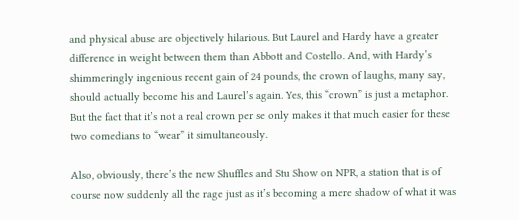and physical abuse are objectively hilarious. But Laurel and Hardy have a greater difference in weight between them than Abbott and Costello. And, with Hardy’s shimmeringly ingenious recent gain of 24 pounds, the crown of laughs, many say, should actually become his and Laurel’s again. Yes, this “crown” is just a metaphor. But the fact that it’s not a real crown per se only makes it that much easier for these two comedians to “wear” it simultaneously.

Also, obviously, there’s the new Shuffles and Stu Show on NPR, a station that is of course now suddenly all the rage just as it’s becoming a mere shadow of what it was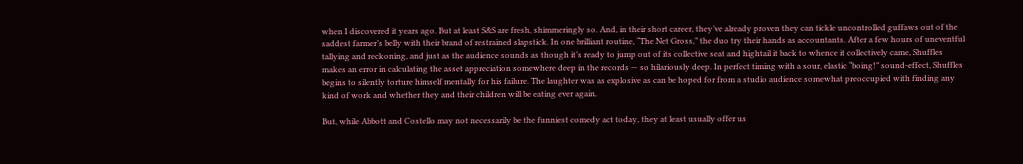when I discovered it years ago. But at least S&S are fresh, shimmeringly so. And, in their short career, they’ve already proven they can tickle uncontrolled guffaws out of the saddest farmer’s belly with their brand of restrained slapstick. In one brilliant routine, “The Net Gross,” the duo try their hands as accountants. After a few hours of uneventful tallying and reckoning, and just as the audience sounds as though it’s ready to jump out of its collective seat and hightail it back to whence it collectively came, Shuffles makes an error in calculating the asset appreciation somewhere deep in the records — so hilariously deep. In perfect timing with a sour, elastic “boing!” sound-effect, Shuffles begins to silently torture himself mentally for his failure. The laughter was as explosive as can be hoped for from a studio audience somewhat preoccupied with finding any kind of work and whether they and their children will be eating ever again.

But, while Abbott and Costello may not necessarily be the funniest comedy act today, they at least usually offer us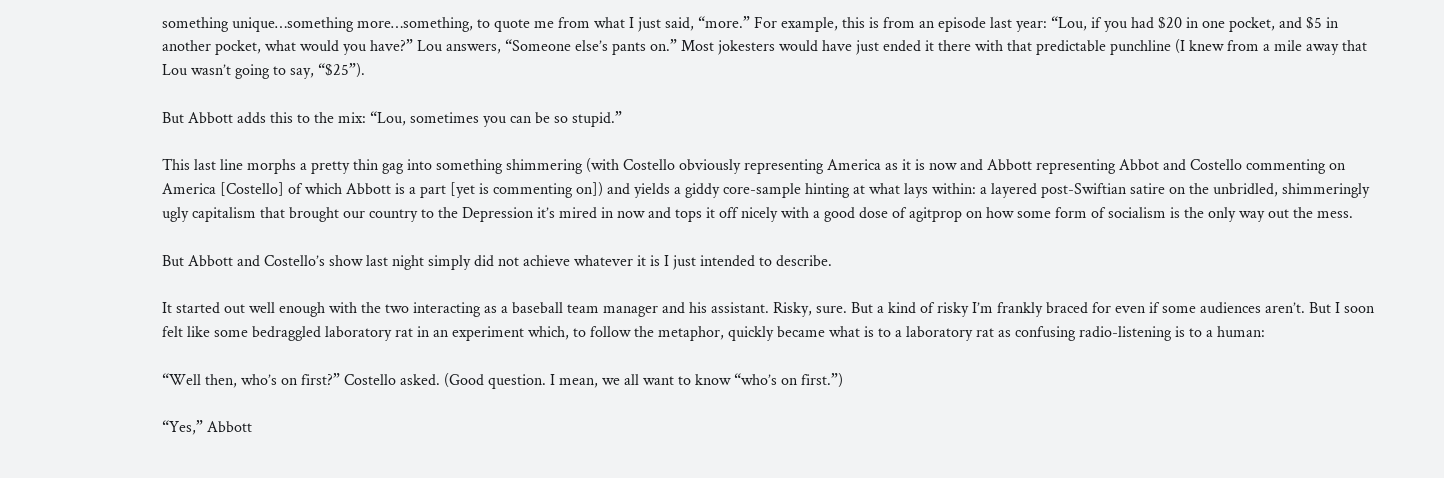something unique…something more…something, to quote me from what I just said, “more.” For example, this is from an episode last year: “Lou, if you had $20 in one pocket, and $5 in another pocket, what would you have?” Lou answers, “Someone else’s pants on.” Most jokesters would have just ended it there with that predictable punchline (I knew from a mile away that Lou wasn’t going to say, “$25”).

But Abbott adds this to the mix: “Lou, sometimes you can be so stupid.”

This last line morphs a pretty thin gag into something shimmering (with Costello obviously representing America as it is now and Abbott representing Abbot and Costello commenting on America [Costello] of which Abbott is a part [yet is commenting on]) and yields a giddy core-sample hinting at what lays within: a layered post-Swiftian satire on the unbridled, shimmeringly ugly capitalism that brought our country to the Depression it’s mired in now and tops it off nicely with a good dose of agitprop on how some form of socialism is the only way out the mess.

But Abbott and Costello’s show last night simply did not achieve whatever it is I just intended to describe.

It started out well enough with the two interacting as a baseball team manager and his assistant. Risky, sure. But a kind of risky I’m frankly braced for even if some audiences aren’t. But I soon felt like some bedraggled laboratory rat in an experiment which, to follow the metaphor, quickly became what is to a laboratory rat as confusing radio-listening is to a human:

“Well then, who’s on first?” Costello asked. (Good question. I mean, we all want to know “who’s on first.”)

“Yes,” Abbott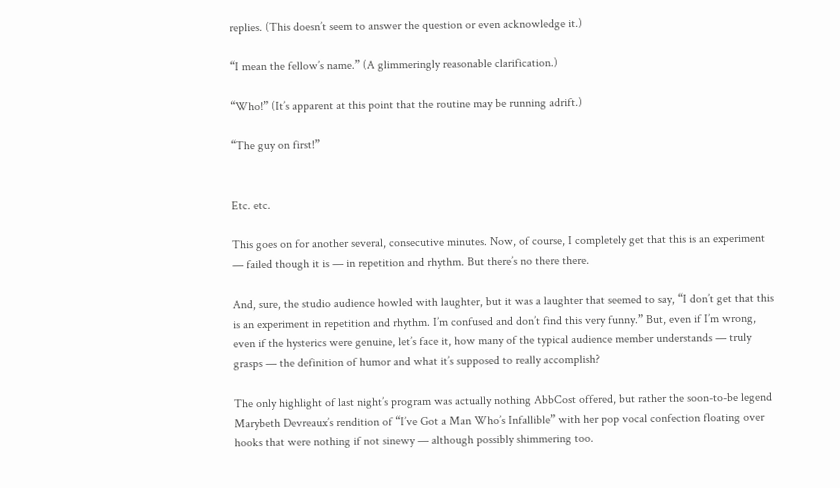replies. (This doesn’t seem to answer the question or even acknowledge it.)

“I mean the fellow’s name.” (A glimmeringly reasonable clarification.)

“Who!” (It’s apparent at this point that the routine may be running adrift.)

“The guy on first!”


Etc. etc.

This goes on for another several, consecutive minutes. Now, of course, I completely get that this is an experiment — failed though it is — in repetition and rhythm. But there’s no there there.

And, sure, the studio audience howled with laughter, but it was a laughter that seemed to say, “I don’t get that this is an experiment in repetition and rhythm. I’m confused and don’t find this very funny.” But, even if I’m wrong, even if the hysterics were genuine, let’s face it, how many of the typical audience member understands — truly grasps — the definition of humor and what it’s supposed to really accomplish?

The only highlight of last night’s program was actually nothing AbbCost offered, but rather the soon-to-be legend Marybeth Devreaux’s rendition of “I’ve Got a Man Who’s Infallible” with her pop vocal confection floating over hooks that were nothing if not sinewy — although possibly shimmering too.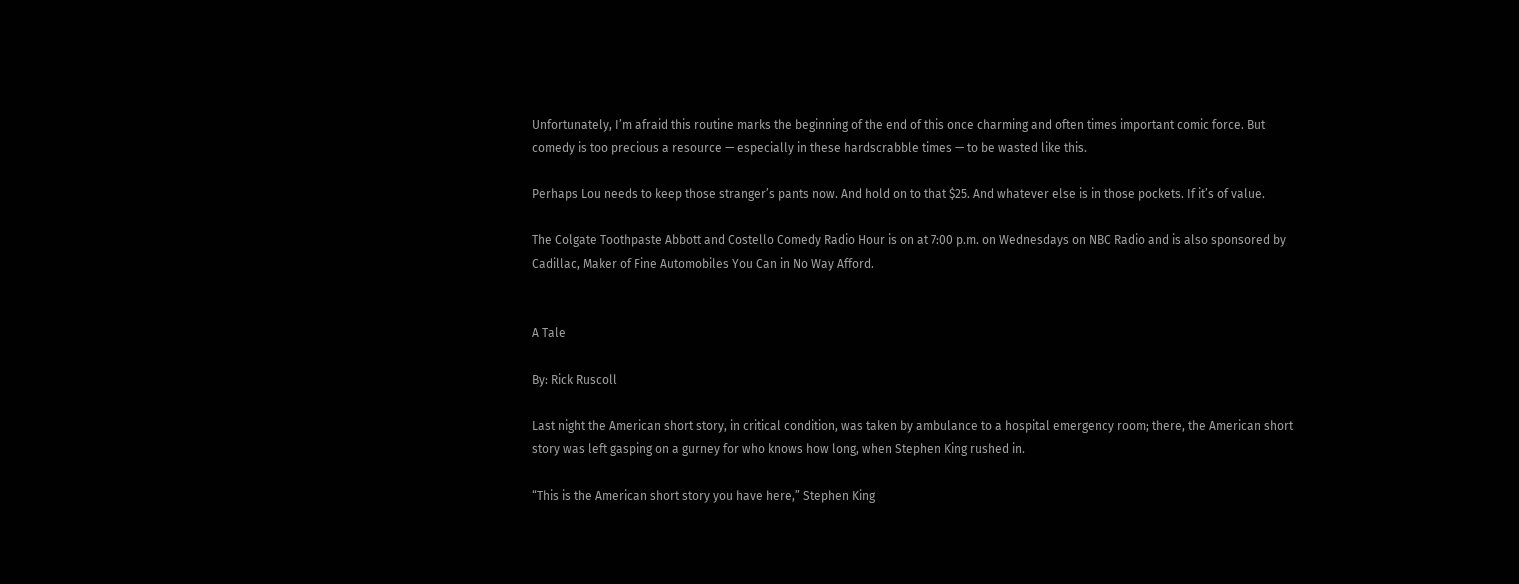Unfortunately, I’m afraid this routine marks the beginning of the end of this once charming and often times important comic force. But comedy is too precious a resource — especially in these hardscrabble times — to be wasted like this.

Perhaps Lou needs to keep those stranger’s pants now. And hold on to that $25. And whatever else is in those pockets. If it’s of value.

The Colgate Toothpaste Abbott and Costello Comedy Radio Hour is on at 7:00 p.m. on Wednesdays on NBC Radio and is also sponsored by Cadillac, Maker of Fine Automobiles You Can in No Way Afford.


A Tale

By: Rick Ruscoll

Last night the American short story, in critical condition, was taken by ambulance to a hospital emergency room; there, the American short story was left gasping on a gurney for who knows how long, when Stephen King rushed in.

“This is the American short story you have here,” Stephen King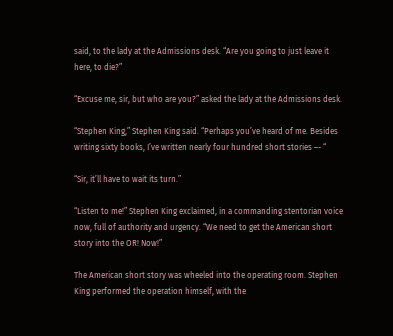said, to the lady at the Admissions desk. “Are you going to just leave it here, to die?”

“Excuse me, sir, but who are you?” asked the lady at the Admissions desk.

“Stephen King,” Stephen King said. “Perhaps you’ve heard of me. Besides writing sixty books, I’ve written nearly four hundred short stories –- “

“Sir, it’ll have to wait its turn.”

“Listen to me!” Stephen King exclaimed, in a commanding stentorian voice now, full of authority and urgency. “We need to get the American short story into the OR! Now!”

The American short story was wheeled into the operating room. Stephen King performed the operation himself, with the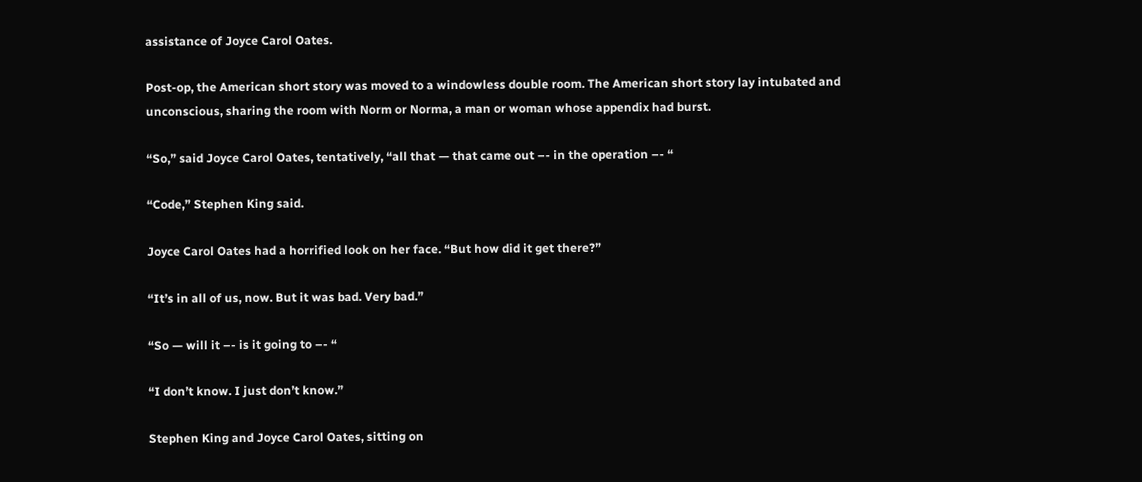assistance of Joyce Carol Oates.

Post-op, the American short story was moved to a windowless double room. The American short story lay intubated and unconscious, sharing the room with Norm or Norma, a man or woman whose appendix had burst.

“So,” said Joyce Carol Oates, tentatively, “all that — that came out –- in the operation –- “

“Code,” Stephen King said.

Joyce Carol Oates had a horrified look on her face. “But how did it get there?”

“It’s in all of us, now. But it was bad. Very bad.”

“So — will it –- is it going to –- “

“I don’t know. I just don’t know.”

Stephen King and Joyce Carol Oates, sitting on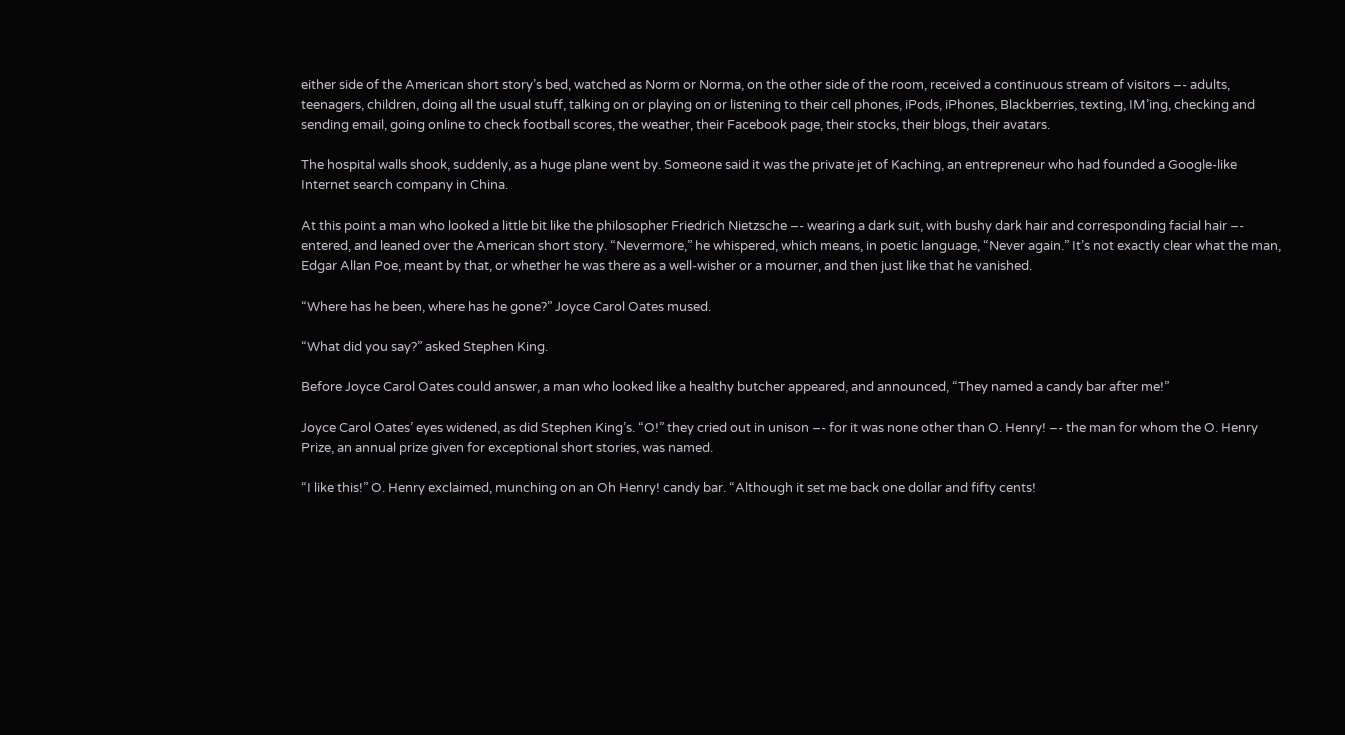either side of the American short story’s bed, watched as Norm or Norma, on the other side of the room, received a continuous stream of visitors –- adults, teenagers, children, doing all the usual stuff, talking on or playing on or listening to their cell phones, iPods, iPhones, Blackberries, texting, IM’ing, checking and sending email, going online to check football scores, the weather, their Facebook page, their stocks, their blogs, their avatars.

The hospital walls shook, suddenly, as a huge plane went by. Someone said it was the private jet of Kaching, an entrepreneur who had founded a Google-like Internet search company in China.

At this point a man who looked a little bit like the philosopher Friedrich Nietzsche –- wearing a dark suit, with bushy dark hair and corresponding facial hair –- entered, and leaned over the American short story. “Nevermore,” he whispered, which means, in poetic language, “Never again.” It’s not exactly clear what the man, Edgar Allan Poe, meant by that, or whether he was there as a well-wisher or a mourner, and then just like that he vanished.

“Where has he been, where has he gone?” Joyce Carol Oates mused.

“What did you say?” asked Stephen King.

Before Joyce Carol Oates could answer, a man who looked like a healthy butcher appeared, and announced, “They named a candy bar after me!”

Joyce Carol Oates’ eyes widened, as did Stephen King’s. “O!” they cried out in unison –- for it was none other than O. Henry! –- the man for whom the O. Henry Prize, an annual prize given for exceptional short stories, was named.

“I like this!” O. Henry exclaimed, munching on an Oh Henry! candy bar. “Although it set me back one dollar and fifty cents!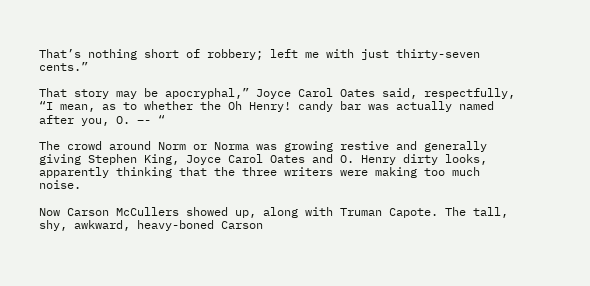That’s nothing short of robbery; left me with just thirty-seven cents.”

That story may be apocryphal,” Joyce Carol Oates said, respectfully, “I mean, as to whether the Oh Henry! candy bar was actually named after you, O. –- “

The crowd around Norm or Norma was growing restive and generally giving Stephen King, Joyce Carol Oates and O. Henry dirty looks, apparently thinking that the three writers were making too much noise.

Now Carson McCullers showed up, along with Truman Capote. The tall, shy, awkward, heavy-boned Carson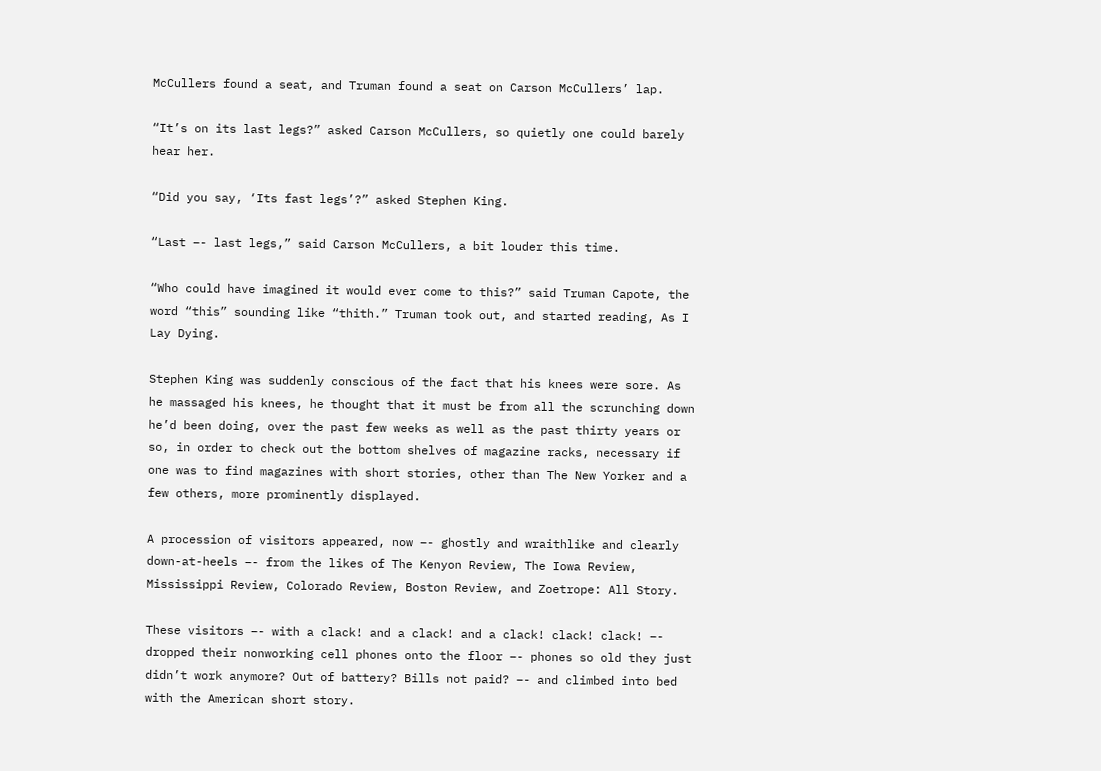McCullers found a seat, and Truman found a seat on Carson McCullers’ lap.

“It’s on its last legs?” asked Carson McCullers, so quietly one could barely hear her.

“Did you say, ‘Its fast legs’?” asked Stephen King.

“Last –- last legs,” said Carson McCullers, a bit louder this time.

“Who could have imagined it would ever come to this?” said Truman Capote, the word “this” sounding like “thith.” Truman took out, and started reading, As I Lay Dying.

Stephen King was suddenly conscious of the fact that his knees were sore. As he massaged his knees, he thought that it must be from all the scrunching down he’d been doing, over the past few weeks as well as the past thirty years or so, in order to check out the bottom shelves of magazine racks, necessary if one was to find magazines with short stories, other than The New Yorker and a few others, more prominently displayed.

A procession of visitors appeared, now –- ghostly and wraithlike and clearly down-at-heels –- from the likes of The Kenyon Review, The Iowa Review, Mississippi Review, Colorado Review, Boston Review, and Zoetrope: All Story.

These visitors –- with a clack! and a clack! and a clack! clack! clack! –- dropped their nonworking cell phones onto the floor –- phones so old they just didn’t work anymore? Out of battery? Bills not paid? –- and climbed into bed with the American short story.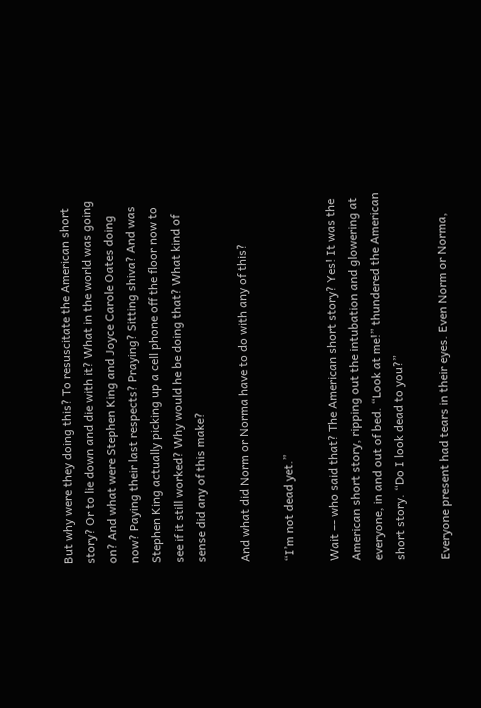But why were they doing this? To resuscitate the American short story? Or to lie down and die with it? What in the world was going on? And what were Stephen King and Joyce Carole Oates doing now? Paying their last respects? Praying? Sitting shiva? And was Stephen King actually picking up a cell phone off the floor now to see if it still worked? Why would he be doing that? What kind of sense did any of this make?

And what did Norm or Norma have to do with any of this?

“I’m not dead yet.”

Wait –- who said that? The American short story? Yes! It was the American short story, ripping out the intubation and glowering at everyone, in and out of bed. “Look at me!” thundered the American short story. “Do I look dead to you?”

Everyone present had tears in their eyes. Even Norm or Norma,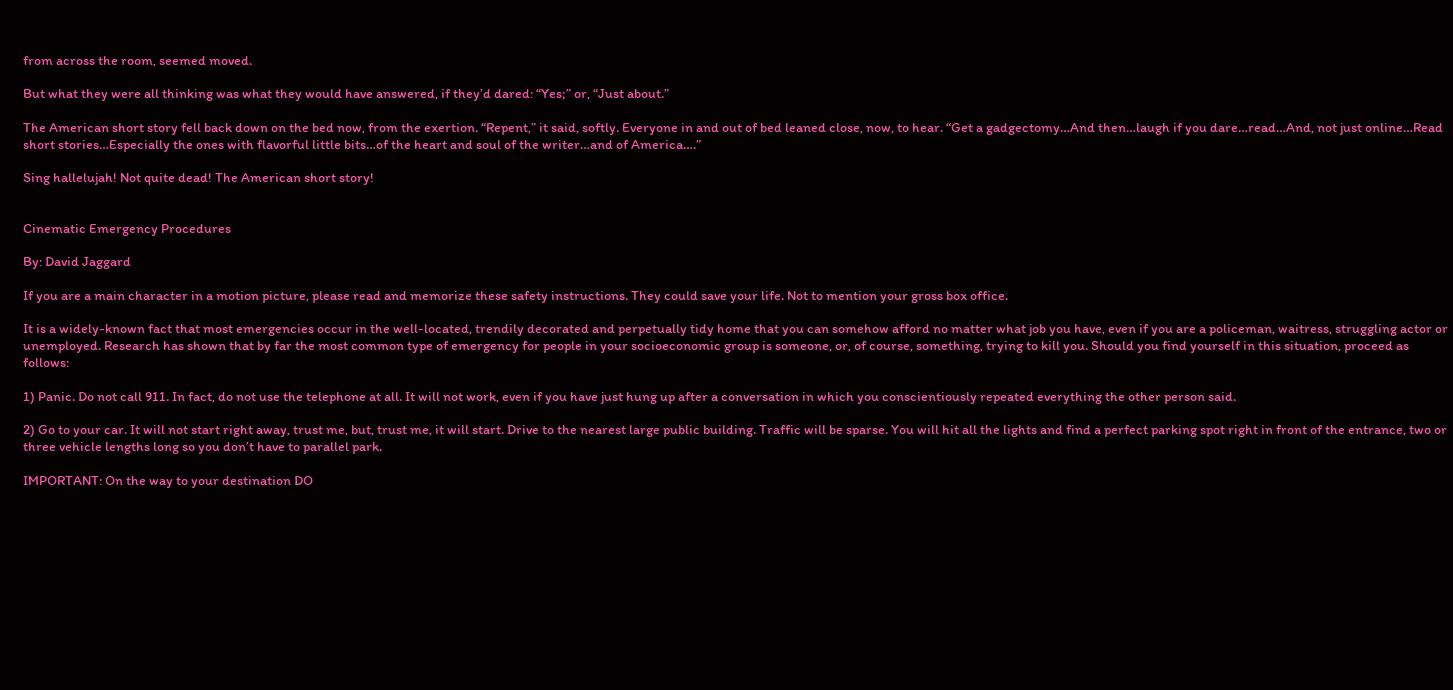from across the room, seemed moved.

But what they were all thinking was what they would have answered, if they’d dared: “Yes;” or, “Just about.”

The American short story fell back down on the bed now, from the exertion. “Repent,” it said, softly. Everyone in and out of bed leaned close, now, to hear. “Get a gadgectomy…And then…laugh if you dare…read…And, not just online…Read short stories…Especially the ones with flavorful little bits…of the heart and soul of the writer…and of America….”

Sing hallelujah! Not quite dead! The American short story!


Cinematic Emergency Procedures

By: David Jaggard

If you are a main character in a motion picture, please read and memorize these safety instructions. They could save your life. Not to mention your gross box office.

It is a widely-known fact that most emergencies occur in the well-located, trendily decorated and perpetually tidy home that you can somehow afford no matter what job you have, even if you are a policeman, waitress, struggling actor or unemployed. Research has shown that by far the most common type of emergency for people in your socioeconomic group is someone, or, of course, something, trying to kill you. Should you find yourself in this situation, proceed as follows:

1) Panic. Do not call 911. In fact, do not use the telephone at all. It will not work, even if you have just hung up after a conversation in which you conscientiously repeated everything the other person said.

2) Go to your car. It will not start right away, trust me, but, trust me, it will start. Drive to the nearest large public building. Traffic will be sparse. You will hit all the lights and find a perfect parking spot right in front of the entrance, two or three vehicle lengths long so you don’t have to parallel park.

IMPORTANT: On the way to your destination DO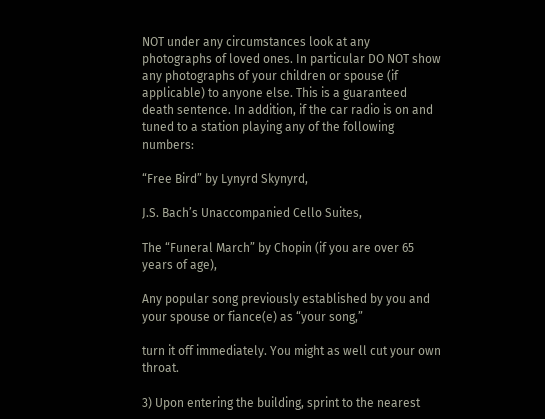NOT under any circumstances look at any photographs of loved ones. In particular DO NOT show any photographs of your children or spouse (if applicable) to anyone else. This is a guaranteed death sentence. In addition, if the car radio is on and tuned to a station playing any of the following numbers:

“Free Bird” by Lynyrd Skynyrd,

J.S. Bach’s Unaccompanied Cello Suites,

The “Funeral March” by Chopin (if you are over 65 years of age),

Any popular song previously established by you and your spouse or fiance(e) as “your song,”

turn it off immediately. You might as well cut your own throat.

3) Upon entering the building, sprint to the nearest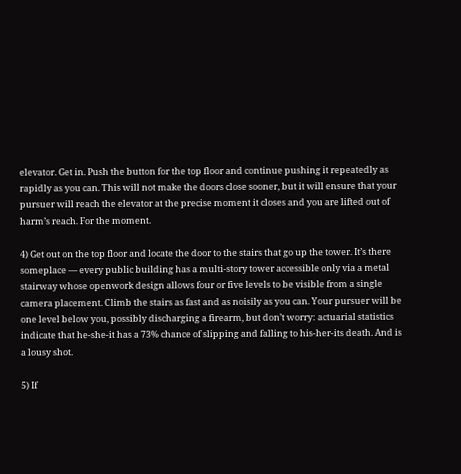elevator. Get in. Push the button for the top floor and continue pushing it repeatedly as rapidly as you can. This will not make the doors close sooner, but it will ensure that your pursuer will reach the elevator at the precise moment it closes and you are lifted out of harm’s reach. For the moment.

4) Get out on the top floor and locate the door to the stairs that go up the tower. It’s there someplace — every public building has a multi-story tower accessible only via a metal stairway whose openwork design allows four or five levels to be visible from a single camera placement. Climb the stairs as fast and as noisily as you can. Your pursuer will be one level below you, possibly discharging a firearm, but don’t worry: actuarial statistics indicate that he-she-it has a 73% chance of slipping and falling to his-her-its death. And is a lousy shot.

5) If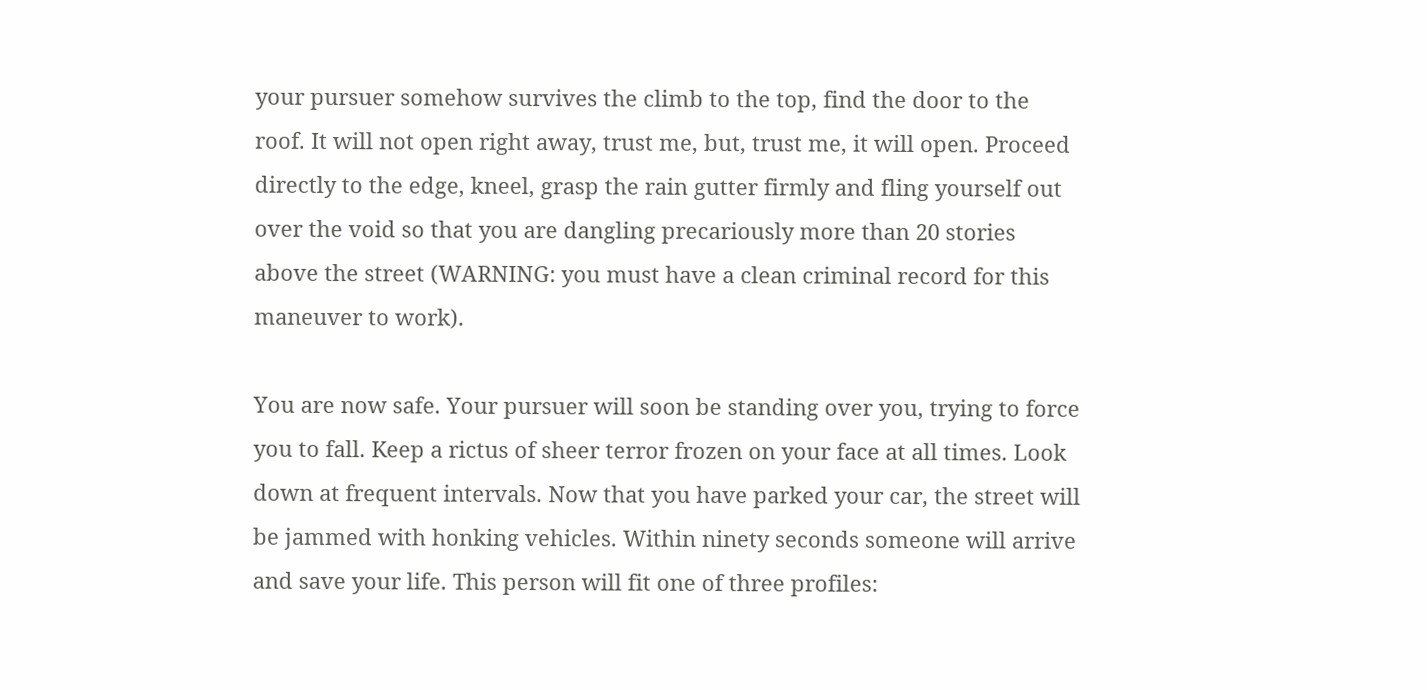your pursuer somehow survives the climb to the top, find the door to the roof. It will not open right away, trust me, but, trust me, it will open. Proceed directly to the edge, kneel, grasp the rain gutter firmly and fling yourself out over the void so that you are dangling precariously more than 20 stories above the street (WARNING: you must have a clean criminal record for this maneuver to work).

You are now safe. Your pursuer will soon be standing over you, trying to force you to fall. Keep a rictus of sheer terror frozen on your face at all times. Look down at frequent intervals. Now that you have parked your car, the street will be jammed with honking vehicles. Within ninety seconds someone will arrive and save your life. This person will fit one of three profiles: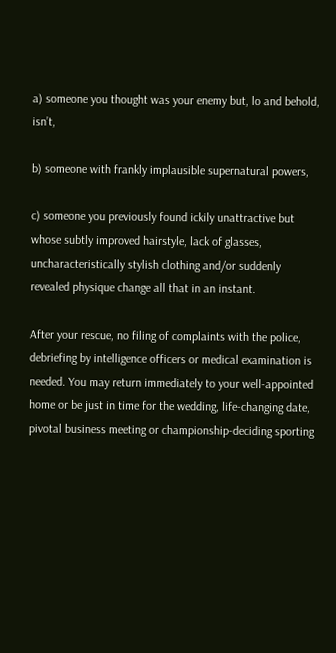a) someone you thought was your enemy but, lo and behold, isn’t,

b) someone with frankly implausible supernatural powers,

c) someone you previously found ickily unattractive but whose subtly improved hairstyle, lack of glasses, uncharacteristically stylish clothing and/or suddenly revealed physique change all that in an instant.

After your rescue, no filing of complaints with the police, debriefing by intelligence officers or medical examination is needed. You may return immediately to your well-appointed home or be just in time for the wedding, life-changing date, pivotal business meeting or championship-deciding sporting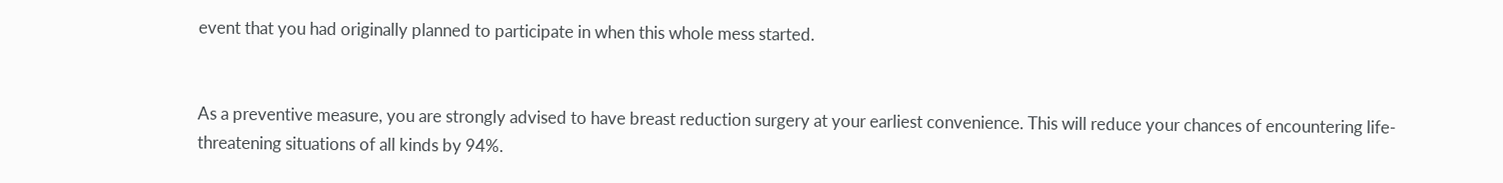event that you had originally planned to participate in when this whole mess started.


As a preventive measure, you are strongly advised to have breast reduction surgery at your earliest convenience. This will reduce your chances of encountering life-threatening situations of all kinds by 94%.